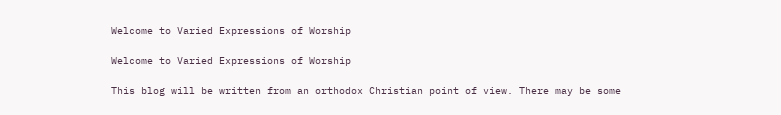Welcome to Varied Expressions of Worship

Welcome to Varied Expressions of Worship

This blog will be written from an orthodox Christian point of view. There may be some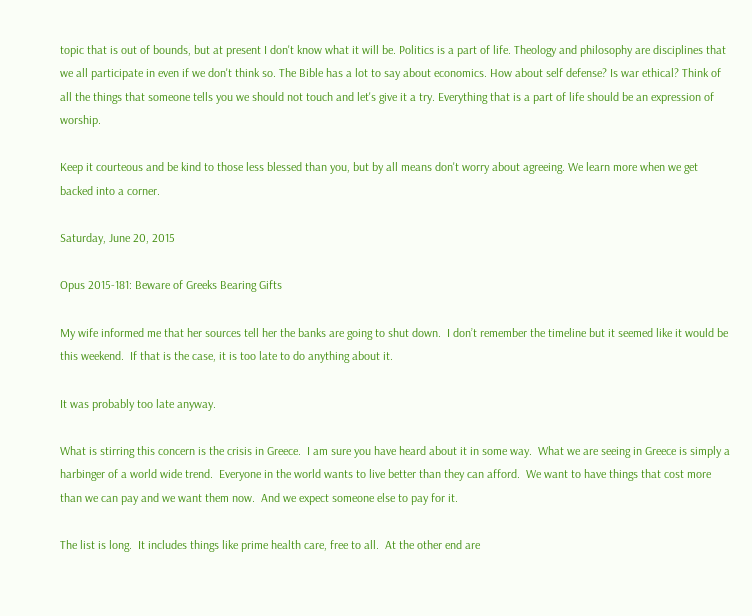topic that is out of bounds, but at present I don't know what it will be. Politics is a part of life. Theology and philosophy are disciplines that we all participate in even if we don't think so. The Bible has a lot to say about economics. How about self defense? Is war ethical? Think of all the things that someone tells you we should not touch and let's give it a try. Everything that is a part of life should be an expression of worship.

Keep it courteous and be kind to those less blessed than you, but by all means don't worry about agreeing. We learn more when we get backed into a corner.

Saturday, June 20, 2015

Opus 2015-181: Beware of Greeks Bearing Gifts

My wife informed me that her sources tell her the banks are going to shut down.  I don’t remember the timeline but it seemed like it would be this weekend.  If that is the case, it is too late to do anything about it.

It was probably too late anyway.

What is stirring this concern is the crisis in Greece.  I am sure you have heard about it in some way.  What we are seeing in Greece is simply a harbinger of a world wide trend.  Everyone in the world wants to live better than they can afford.  We want to have things that cost more than we can pay and we want them now.  And we expect someone else to pay for it.

The list is long.  It includes things like prime health care, free to all.  At the other end are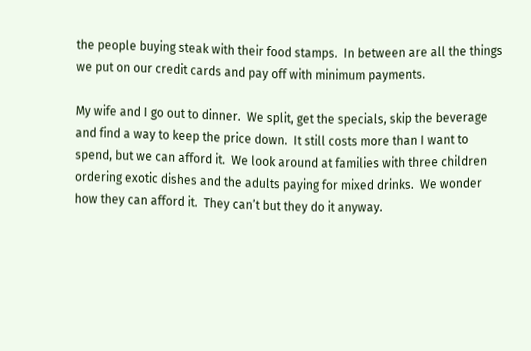the people buying steak with their food stamps.  In between are all the things we put on our credit cards and pay off with minimum payments.

My wife and I go out to dinner.  We split, get the specials, skip the beverage and find a way to keep the price down.  It still costs more than I want to spend, but we can afford it.  We look around at families with three children ordering exotic dishes and the adults paying for mixed drinks.  We wonder how they can afford it.  They can’t but they do it anyway.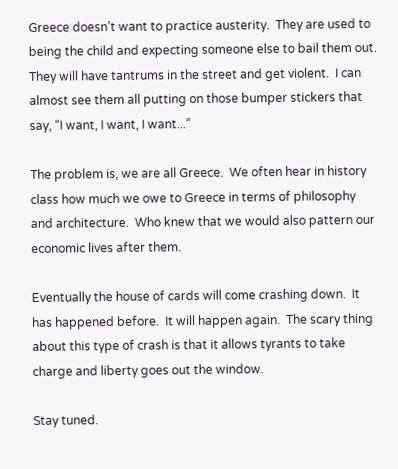Greece doesn’t want to practice austerity.  They are used to being the child and expecting someone else to bail them out.  They will have tantrums in the street and get violent.  I can almost see them all putting on those bumper stickers that say, “I want, I want, I want...”

The problem is, we are all Greece.  We often hear in history class how much we owe to Greece in terms of philosophy and architecture.  Who knew that we would also pattern our economic lives after them.

Eventually the house of cards will come crashing down.  It has happened before.  It will happen again.  The scary thing about this type of crash is that it allows tyrants to take charge and liberty goes out the window.

Stay tuned.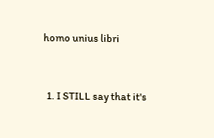homo unius libri


  1. I STILL say that it's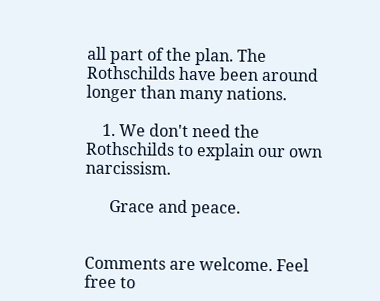all part of the plan. The Rothschilds have been around longer than many nations.

    1. We don't need the Rothschilds to explain our own narcissism.

      Grace and peace.


Comments are welcome. Feel free to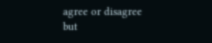agree or disagree but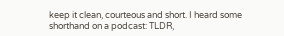keep it clean, courteous and short. I heard some shorthand on a podcast: TLDR,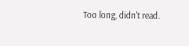Too long, didn't read.